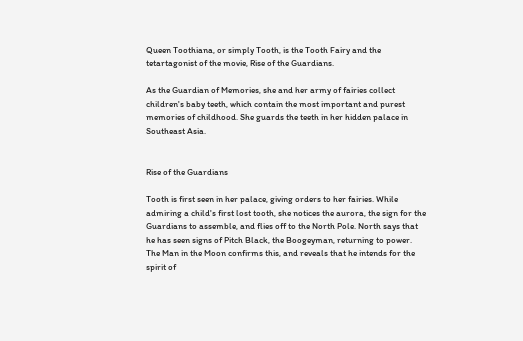Queen Toothiana, or simply Tooth, is the Tooth Fairy and the tetartagonist of the movie, Rise of the Guardians.

As the Guardian of Memories, she and her army of fairies collect children's baby teeth, which contain the most important and purest memories of childhood. She guards the teeth in her hidden palace in Southeast Asia.


Rise of the Guardians

Tooth is first seen in her palace, giving orders to her fairies. While admiring a child's first lost tooth, she notices the aurora, the sign for the Guardians to assemble, and flies off to the North Pole. North says that he has seen signs of Pitch Black, the Boogeyman, returning to power. The Man in the Moon confirms this, and reveals that he intends for the spirit of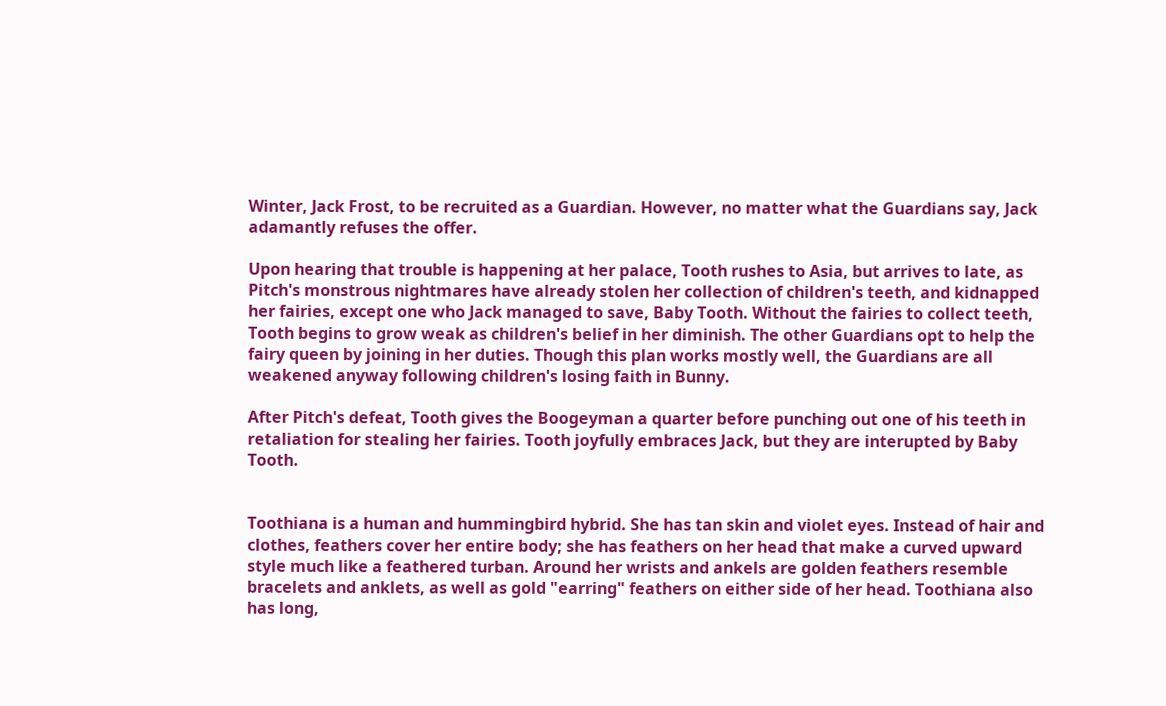Winter, Jack Frost, to be recruited as a Guardian. However, no matter what the Guardians say, Jack adamantly refuses the offer.

Upon hearing that trouble is happening at her palace, Tooth rushes to Asia, but arrives to late, as Pitch's monstrous nightmares have already stolen her collection of children's teeth, and kidnapped her fairies, except one who Jack managed to save, Baby Tooth. Without the fairies to collect teeth, Tooth begins to grow weak as children's belief in her diminish. The other Guardians opt to help the fairy queen by joining in her duties. Though this plan works mostly well, the Guardians are all weakened anyway following children's losing faith in Bunny.

After Pitch's defeat, Tooth gives the Boogeyman a quarter before punching out one of his teeth in retaliation for stealing her fairies. Tooth joyfully embraces Jack, but they are interupted by Baby Tooth.


Toothiana is a human and hummingbird hybrid. She has tan skin and violet eyes. Instead of hair and clothes, feathers cover her entire body; she has feathers on her head that make a curved upward style much like a feathered turban. Around her wrists and ankels are golden feathers resemble bracelets and anklets, as well as gold "earring" feathers on either side of her head. Toothiana also has long,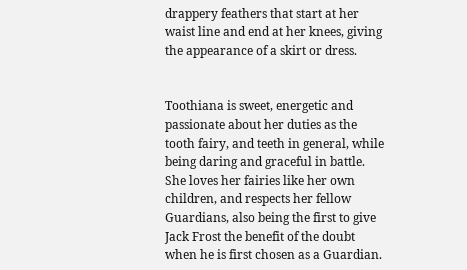drappery feathers that start at her waist line and end at her knees, giving the appearance of a skirt or dress.


Toothiana is sweet, energetic and passionate about her duties as the tooth fairy, and teeth in general, while being daring and graceful in battle. She loves her fairies like her own children, and respects her fellow Guardians, also being the first to give Jack Frost the benefit of the doubt when he is first chosen as a Guardian.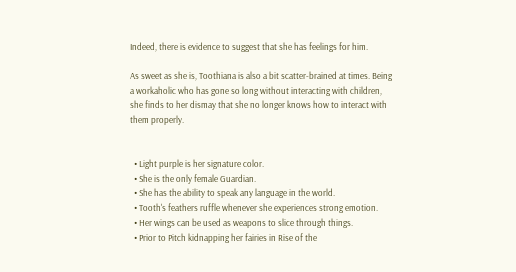Indeed, there is evidence to suggest that she has feelings for him.

As sweet as she is, Toothiana is also a bit scatter-brained at times. Being a workaholic who has gone so long without interacting with children, she finds to her dismay that she no longer knows how to interact with them properly.


  • Light purple is her signature color.
  • She is the only female Guardian.
  • She has the ability to speak any language in the world.
  • Tooth's feathers ruffle whenever she experiences strong emotion.
  • Her wings can be used as weapons to slice through things.
  • Prior to Pitch kidnapping her fairies in Rise of the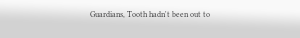Guardians, Tooth hadn't been out to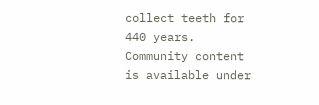collect teeth for 440 years.
Community content is available under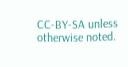CC-BY-SA unless otherwise noted.